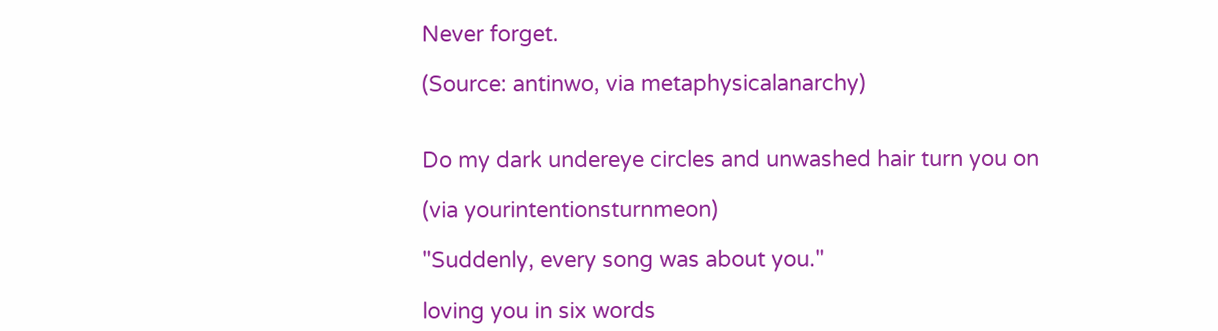Never forget.

(Source: antinwo, via metaphysicalanarchy)


Do my dark undereye circles and unwashed hair turn you on

(via yourintentionsturnmeon)

"Suddenly, every song was about you."

loving you in six words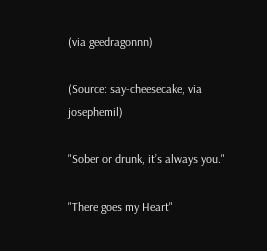(via geedragonnn)

(Source: say-cheesecake, via josephemil)

"Sober or drunk, it’s always you."

"There goes my Heart"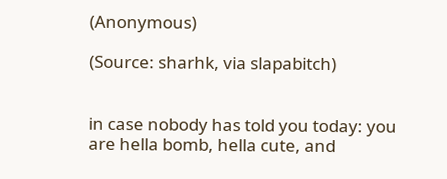(Anonymous)

(Source: sharhk, via slapabitch)


in case nobody has told you today: you are hella bomb, hella cute, and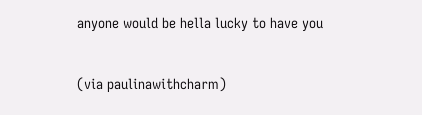anyone would be hella lucky to have you

(via paulinawithcharm)